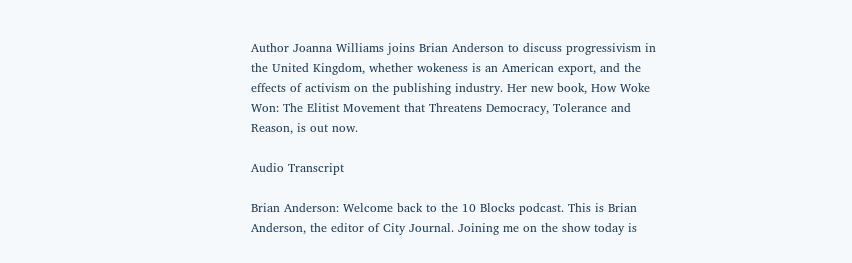Author Joanna Williams joins Brian Anderson to discuss progressivism in the United Kingdom, whether wokeness is an American export, and the effects of activism on the publishing industry. Her new book, How Woke Won: The Elitist Movement that Threatens Democracy, Tolerance and Reason, is out now.

Audio Transcript

Brian Anderson: Welcome back to the 10 Blocks podcast. This is Brian Anderson, the editor of City Journal. Joining me on the show today is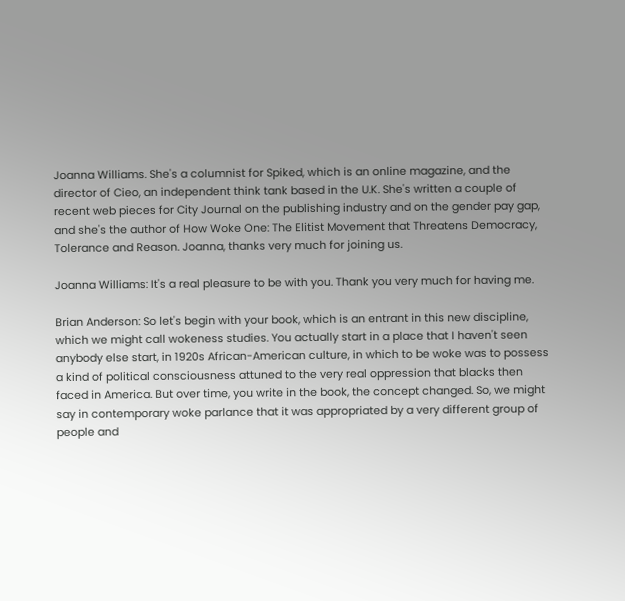Joanna Williams. She's a columnist for Spiked, which is an online magazine, and the director of Cieo, an independent think tank based in the U.K. She's written a couple of recent web pieces for City Journal on the publishing industry and on the gender pay gap, and she's the author of How Woke One: The Elitist Movement that Threatens Democracy, Tolerance and Reason. Joanna, thanks very much for joining us.

Joanna Williams: It's a real pleasure to be with you. Thank you very much for having me.

Brian Anderson: So let's begin with your book, which is an entrant in this new discipline, which we might call wokeness studies. You actually start in a place that I haven't seen anybody else start, in 1920s African-American culture, in which to be woke was to possess a kind of political consciousness attuned to the very real oppression that blacks then faced in America. But over time, you write in the book, the concept changed. So, we might say in contemporary woke parlance that it was appropriated by a very different group of people and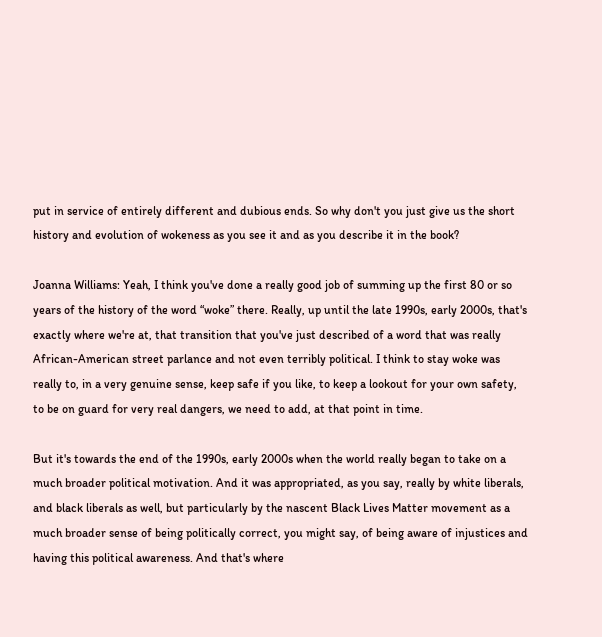put in service of entirely different and dubious ends. So why don't you just give us the short history and evolution of wokeness as you see it and as you describe it in the book?

Joanna Williams: Yeah, I think you've done a really good job of summing up the first 80 or so years of the history of the word “woke” there. Really, up until the late 1990s, early 2000s, that's exactly where we're at, that transition that you've just described of a word that was really African-American street parlance and not even terribly political. I think to stay woke was really to, in a very genuine sense, keep safe if you like, to keep a lookout for your own safety, to be on guard for very real dangers, we need to add, at that point in time.

But it's towards the end of the 1990s, early 2000s when the world really began to take on a much broader political motivation. And it was appropriated, as you say, really by white liberals, and black liberals as well, but particularly by the nascent Black Lives Matter movement as a much broader sense of being politically correct, you might say, of being aware of injustices and having this political awareness. And that's where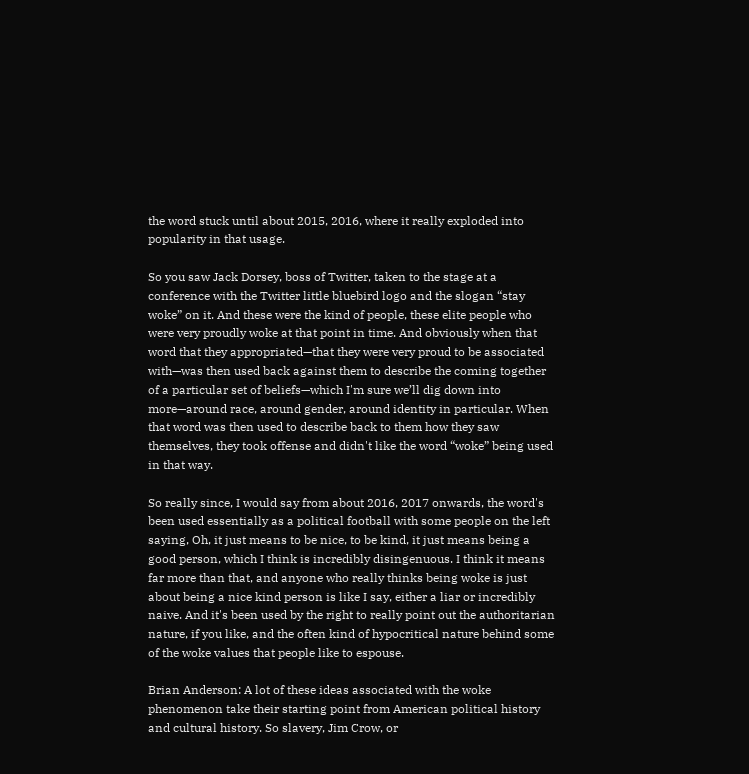the word stuck until about 2015, 2016, where it really exploded into popularity in that usage.

So you saw Jack Dorsey, boss of Twitter, taken to the stage at a conference with the Twitter little bluebird logo and the slogan “stay woke” on it. And these were the kind of people, these elite people who were very proudly woke at that point in time. And obviously when that word that they appropriated—that they were very proud to be associated with—was then used back against them to describe the coming together of a particular set of beliefs—which I'm sure we’ll dig down into more—around race, around gender, around identity in particular. When that word was then used to describe back to them how they saw themselves, they took offense and didn't like the word “woke” being used in that way.

So really since, I would say from about 2016, 2017 onwards, the word's been used essentially as a political football with some people on the left saying, Oh, it just means to be nice, to be kind, it just means being a good person, which I think is incredibly disingenuous. I think it means far more than that, and anyone who really thinks being woke is just about being a nice kind person is like I say, either a liar or incredibly naive. And it's been used by the right to really point out the authoritarian nature, if you like, and the often kind of hypocritical nature behind some of the woke values that people like to espouse.

Brian Anderson: A lot of these ideas associated with the woke phenomenon take their starting point from American political history and cultural history. So slavery, Jim Crow, or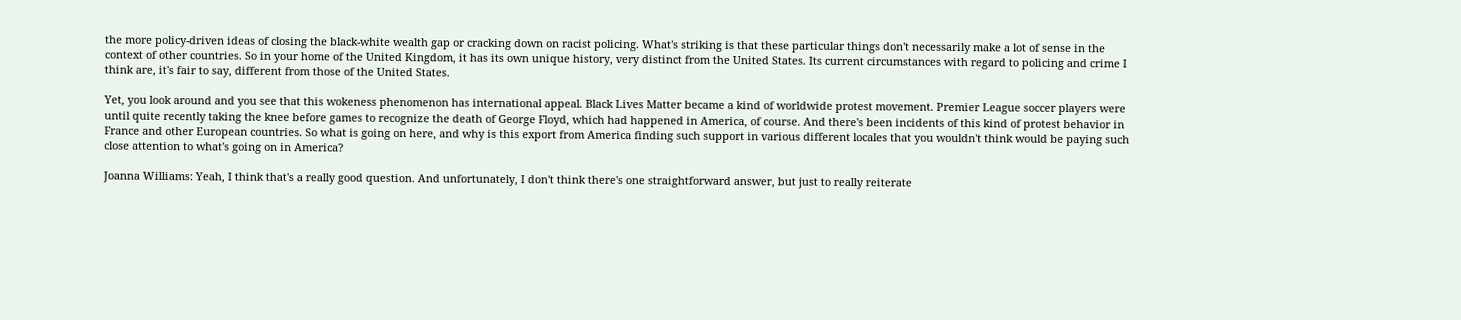the more policy-driven ideas of closing the black-white wealth gap or cracking down on racist policing. What's striking is that these particular things don't necessarily make a lot of sense in the context of other countries. So in your home of the United Kingdom, it has its own unique history, very distinct from the United States. Its current circumstances with regard to policing and crime I think are, it's fair to say, different from those of the United States.

Yet, you look around and you see that this wokeness phenomenon has international appeal. Black Lives Matter became a kind of worldwide protest movement. Premier League soccer players were until quite recently taking the knee before games to recognize the death of George Floyd, which had happened in America, of course. And there's been incidents of this kind of protest behavior in France and other European countries. So what is going on here, and why is this export from America finding such support in various different locales that you wouldn't think would be paying such close attention to what's going on in America?

Joanna Williams: Yeah, I think that's a really good question. And unfortunately, I don't think there's one straightforward answer, but just to really reiterate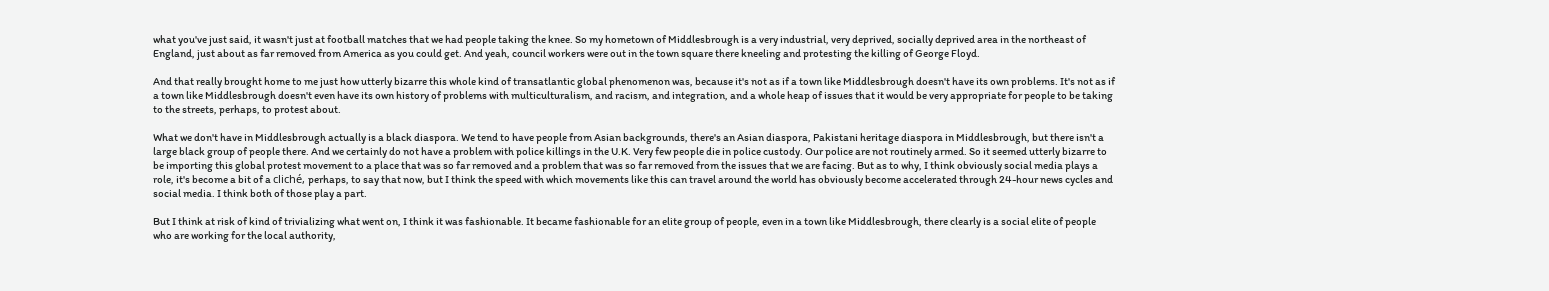what you've just said, it wasn't just at football matches that we had people taking the knee. So my hometown of Middlesbrough is a very industrial, very deprived, socially deprived area in the northeast of England, just about as far removed from America as you could get. And yeah, council workers were out in the town square there kneeling and protesting the killing of George Floyd.

And that really brought home to me just how utterly bizarre this whole kind of transatlantic global phenomenon was, because it's not as if a town like Middlesbrough doesn't have its own problems. It's not as if a town like Middlesbrough doesn't even have its own history of problems with multiculturalism, and racism, and integration, and a whole heap of issues that it would be very appropriate for people to be taking to the streets, perhaps, to protest about.

What we don't have in Middlesbrough actually is a black diaspora. We tend to have people from Asian backgrounds, there's an Asian diaspora, Pakistani heritage diaspora in Middlesbrough, but there isn't a large black group of people there. And we certainly do not have a problem with police killings in the U.K. Very few people die in police custody. Our police are not routinely armed. So it seemed utterly bizarre to be importing this global protest movement to a place that was so far removed and a problem that was so far removed from the issues that we are facing. But as to why, I think obviously social media plays a role, it's become a bit of a cliché, perhaps, to say that now, but I think the speed with which movements like this can travel around the world has obviously become accelerated through 24-hour news cycles and social media. I think both of those play a part.

But I think at risk of kind of trivializing what went on, I think it was fashionable. It became fashionable for an elite group of people, even in a town like Middlesbrough, there clearly is a social elite of people who are working for the local authority,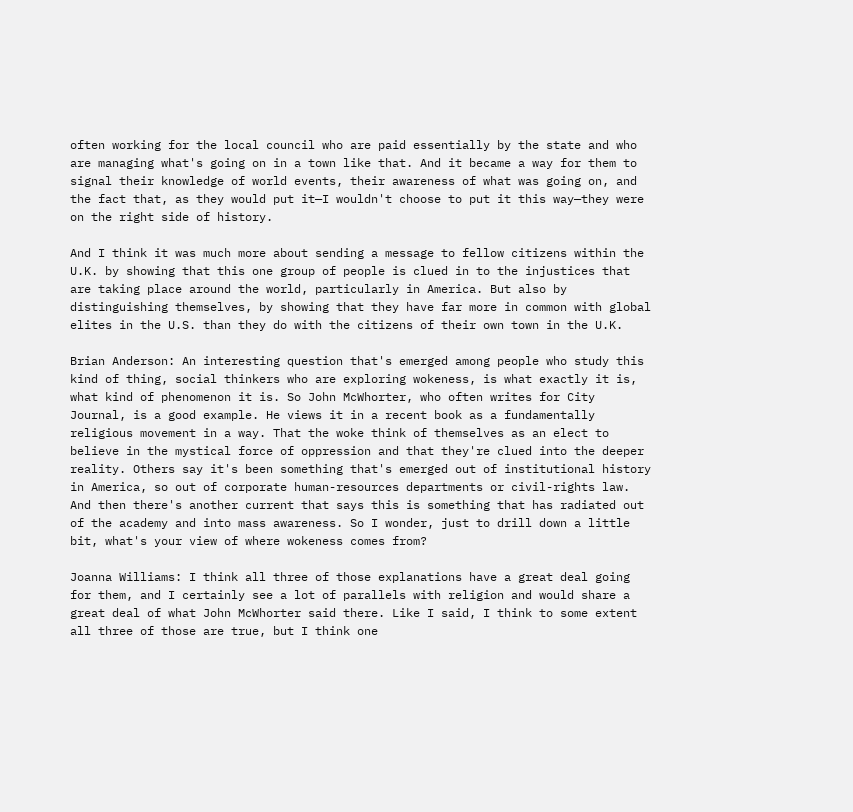often working for the local council who are paid essentially by the state and who are managing what's going on in a town like that. And it became a way for them to signal their knowledge of world events, their awareness of what was going on, and the fact that, as they would put it—I wouldn't choose to put it this way—they were on the right side of history.

And I think it was much more about sending a message to fellow citizens within the U.K. by showing that this one group of people is clued in to the injustices that are taking place around the world, particularly in America. But also by distinguishing themselves, by showing that they have far more in common with global elites in the U.S. than they do with the citizens of their own town in the U.K.

Brian Anderson: An interesting question that's emerged among people who study this kind of thing, social thinkers who are exploring wokeness, is what exactly it is, what kind of phenomenon it is. So John McWhorter, who often writes for City Journal, is a good example. He views it in a recent book as a fundamentally religious movement in a way. That the woke think of themselves as an elect to believe in the mystical force of oppression and that they're clued into the deeper reality. Others say it's been something that's emerged out of institutional history in America, so out of corporate human-resources departments or civil-rights law. And then there's another current that says this is something that has radiated out of the academy and into mass awareness. So I wonder, just to drill down a little bit, what's your view of where wokeness comes from?

Joanna Williams: I think all three of those explanations have a great deal going for them, and I certainly see a lot of parallels with religion and would share a great deal of what John McWhorter said there. Like I said, I think to some extent all three of those are true, but I think one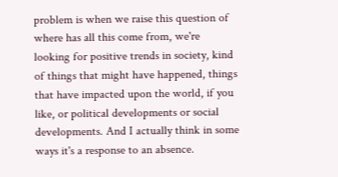problem is when we raise this question of where has all this come from, we're looking for positive trends in society, kind of things that might have happened, things that have impacted upon the world, if you like, or political developments or social developments. And I actually think in some ways it's a response to an absence.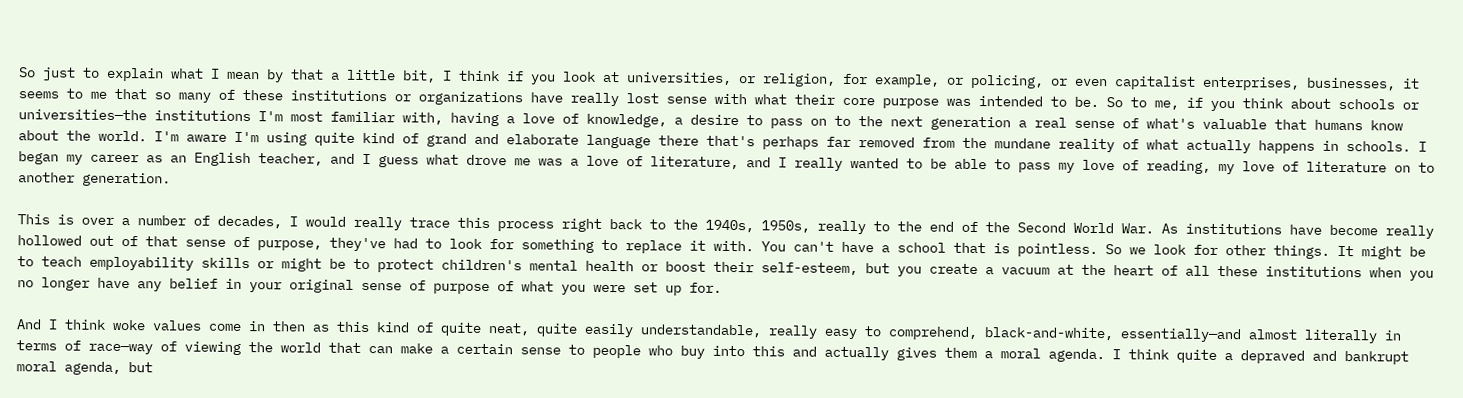So just to explain what I mean by that a little bit, I think if you look at universities, or religion, for example, or policing, or even capitalist enterprises, businesses, it seems to me that so many of these institutions or organizations have really lost sense with what their core purpose was intended to be. So to me, if you think about schools or universities—the institutions I'm most familiar with, having a love of knowledge, a desire to pass on to the next generation a real sense of what's valuable that humans know about the world. I'm aware I'm using quite kind of grand and elaborate language there that's perhaps far removed from the mundane reality of what actually happens in schools. I began my career as an English teacher, and I guess what drove me was a love of literature, and I really wanted to be able to pass my love of reading, my love of literature on to another generation.

This is over a number of decades, I would really trace this process right back to the 1940s, 1950s, really to the end of the Second World War. As institutions have become really hollowed out of that sense of purpose, they've had to look for something to replace it with. You can't have a school that is pointless. So we look for other things. It might be to teach employability skills or might be to protect children's mental health or boost their self-esteem, but you create a vacuum at the heart of all these institutions when you no longer have any belief in your original sense of purpose of what you were set up for.

And I think woke values come in then as this kind of quite neat, quite easily understandable, really easy to comprehend, black-and-white, essentially—and almost literally in terms of race—way of viewing the world that can make a certain sense to people who buy into this and actually gives them a moral agenda. I think quite a depraved and bankrupt moral agenda, but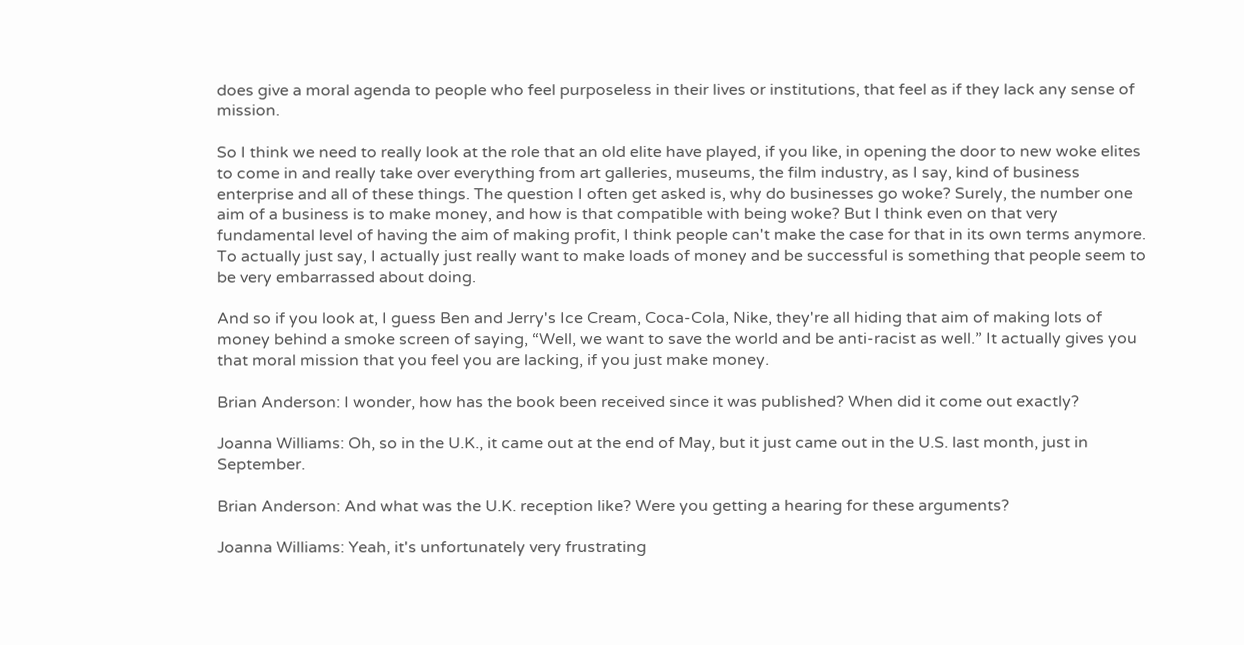does give a moral agenda to people who feel purposeless in their lives or institutions, that feel as if they lack any sense of mission.

So I think we need to really look at the role that an old elite have played, if you like, in opening the door to new woke elites to come in and really take over everything from art galleries, museums, the film industry, as I say, kind of business enterprise and all of these things. The question I often get asked is, why do businesses go woke? Surely, the number one aim of a business is to make money, and how is that compatible with being woke? But I think even on that very fundamental level of having the aim of making profit, I think people can't make the case for that in its own terms anymore. To actually just say, I actually just really want to make loads of money and be successful is something that people seem to be very embarrassed about doing.

And so if you look at, I guess Ben and Jerry's Ice Cream, Coca-Cola, Nike, they're all hiding that aim of making lots of money behind a smoke screen of saying, “Well, we want to save the world and be anti-racist as well.” It actually gives you that moral mission that you feel you are lacking, if you just make money.

Brian Anderson: I wonder, how has the book been received since it was published? When did it come out exactly?

Joanna Williams: Oh, so in the U.K., it came out at the end of May, but it just came out in the U.S. last month, just in September.

Brian Anderson: And what was the U.K. reception like? Were you getting a hearing for these arguments?

Joanna Williams: Yeah, it's unfortunately very frustrating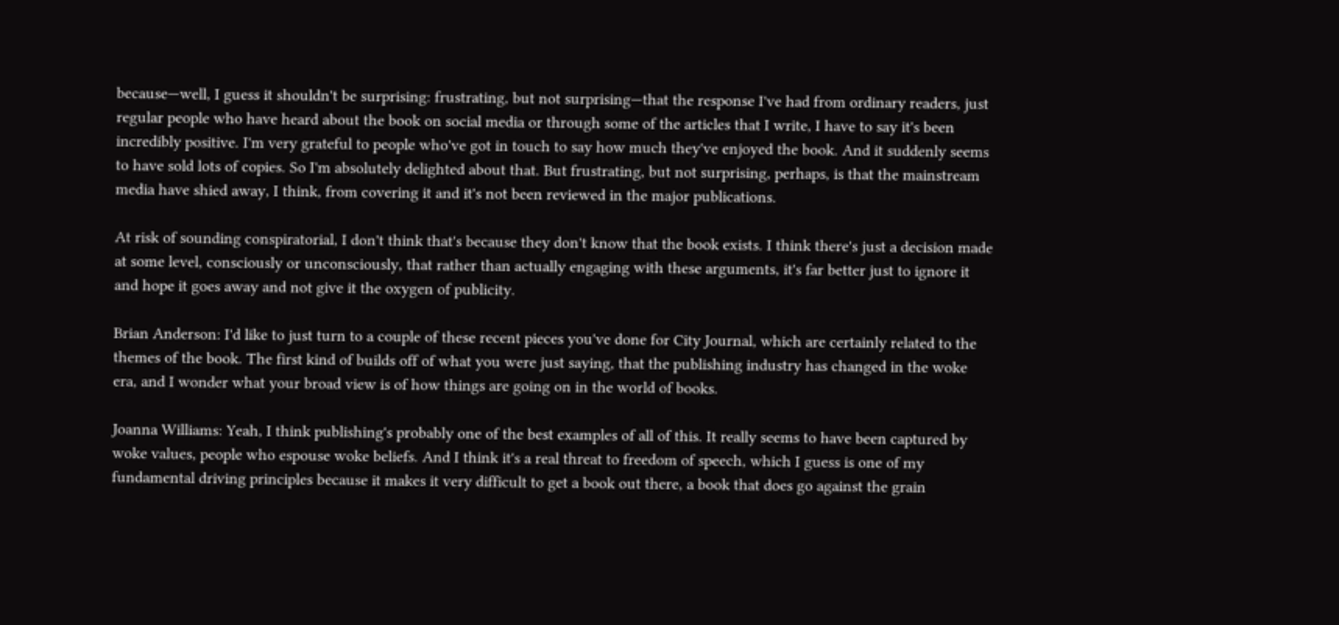because—well, I guess it shouldn't be surprising: frustrating, but not surprising—that the response I've had from ordinary readers, just regular people who have heard about the book on social media or through some of the articles that I write, I have to say it's been incredibly positive. I'm very grateful to people who've got in touch to say how much they've enjoyed the book. And it suddenly seems to have sold lots of copies. So I'm absolutely delighted about that. But frustrating, but not surprising, perhaps, is that the mainstream media have shied away, I think, from covering it and it's not been reviewed in the major publications.

At risk of sounding conspiratorial, I don't think that's because they don't know that the book exists. I think there's just a decision made at some level, consciously or unconsciously, that rather than actually engaging with these arguments, it's far better just to ignore it and hope it goes away and not give it the oxygen of publicity.

Brian Anderson: I'd like to just turn to a couple of these recent pieces you've done for City Journal, which are certainly related to the themes of the book. The first kind of builds off of what you were just saying, that the publishing industry has changed in the woke era, and I wonder what your broad view is of how things are going on in the world of books.

Joanna Williams: Yeah, I think publishing's probably one of the best examples of all of this. It really seems to have been captured by woke values, people who espouse woke beliefs. And I think it's a real threat to freedom of speech, which I guess is one of my fundamental driving principles because it makes it very difficult to get a book out there, a book that does go against the grain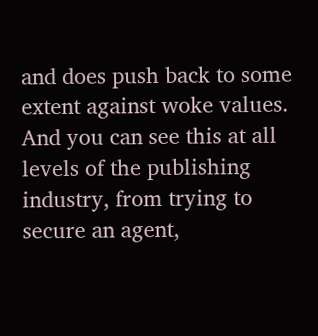and does push back to some extent against woke values. And you can see this at all levels of the publishing industry, from trying to secure an agent,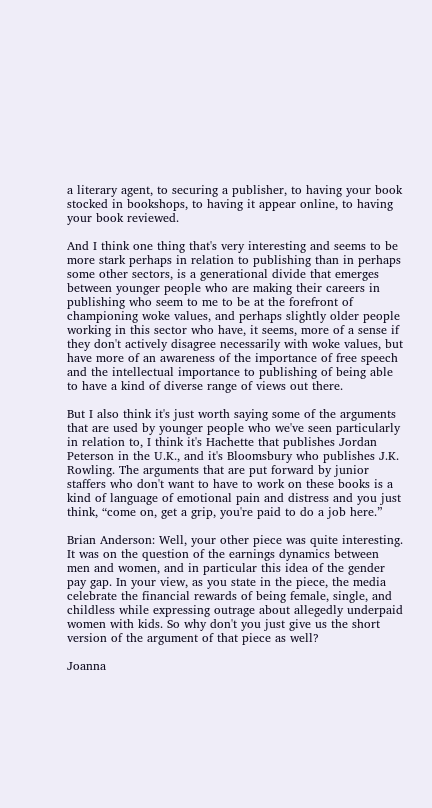a literary agent, to securing a publisher, to having your book stocked in bookshops, to having it appear online, to having your book reviewed.

And I think one thing that's very interesting and seems to be more stark perhaps in relation to publishing than in perhaps some other sectors, is a generational divide that emerges between younger people who are making their careers in publishing who seem to me to be at the forefront of championing woke values, and perhaps slightly older people working in this sector who have, it seems, more of a sense if they don't actively disagree necessarily with woke values, but have more of an awareness of the importance of free speech and the intellectual importance to publishing of being able to have a kind of diverse range of views out there.

But I also think it's just worth saying some of the arguments that are used by younger people who we've seen particularly in relation to, I think it's Hachette that publishes Jordan Peterson in the U.K., and it's Bloomsbury who publishes J.K. Rowling. The arguments that are put forward by junior staffers who don't want to have to work on these books is a kind of language of emotional pain and distress and you just think, “come on, get a grip, you're paid to do a job here.”

Brian Anderson: Well, your other piece was quite interesting. It was on the question of the earnings dynamics between men and women, and in particular this idea of the gender pay gap. In your view, as you state in the piece, the media celebrate the financial rewards of being female, single, and childless while expressing outrage about allegedly underpaid women with kids. So why don't you just give us the short version of the argument of that piece as well?

Joanna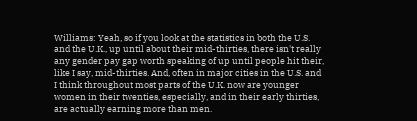Williams: Yeah, so if you look at the statistics in both the U.S. and the U.K., up until about their mid-thirties, there isn't really any gender pay gap worth speaking of up until people hit their, like I say, mid-thirties. And, often in major cities in the U.S. and I think throughout most parts of the U.K. now are younger women in their twenties, especially, and in their early thirties, are actually earning more than men.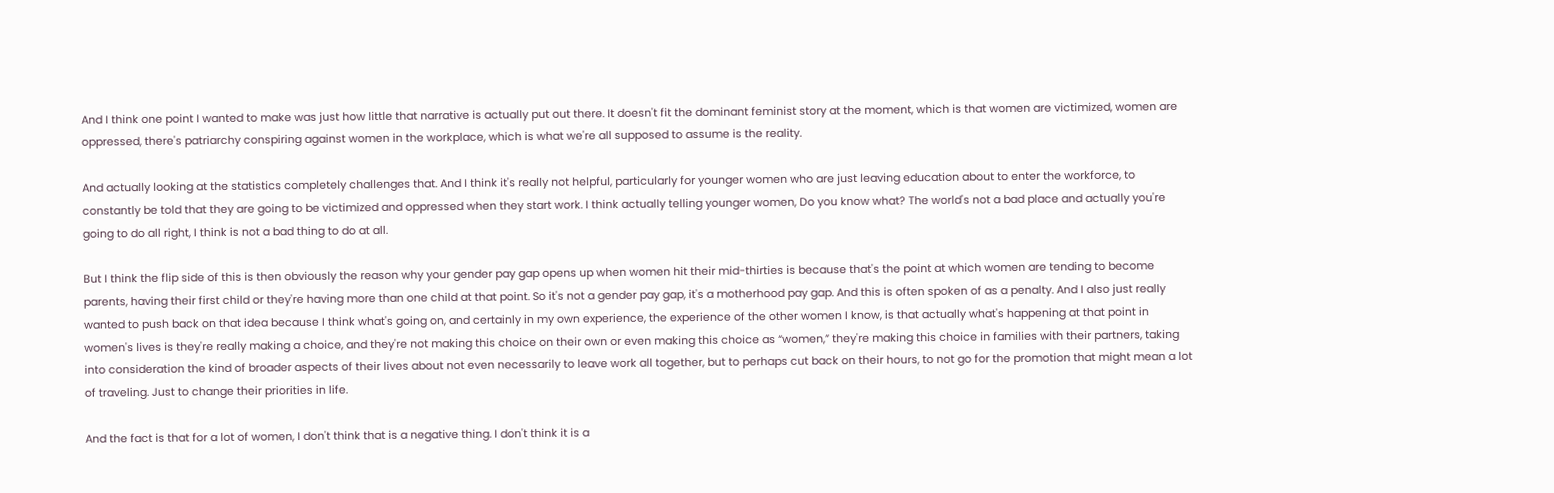And I think one point I wanted to make was just how little that narrative is actually put out there. It doesn't fit the dominant feminist story at the moment, which is that women are victimized, women are oppressed, there's patriarchy conspiring against women in the workplace, which is what we're all supposed to assume is the reality.

And actually looking at the statistics completely challenges that. And I think it's really not helpful, particularly for younger women who are just leaving education about to enter the workforce, to constantly be told that they are going to be victimized and oppressed when they start work. I think actually telling younger women, Do you know what? The world's not a bad place and actually you're going to do all right, I think is not a bad thing to do at all.

But I think the flip side of this is then obviously the reason why your gender pay gap opens up when women hit their mid-thirties is because that's the point at which women are tending to become parents, having their first child or they're having more than one child at that point. So it's not a gender pay gap, it's a motherhood pay gap. And this is often spoken of as a penalty. And I also just really wanted to push back on that idea because I think what's going on, and certainly in my own experience, the experience of the other women I know, is that actually what's happening at that point in women's lives is they're really making a choice, and they're not making this choice on their own or even making this choice as “women,” they're making this choice in families with their partners, taking into consideration the kind of broader aspects of their lives about not even necessarily to leave work all together, but to perhaps cut back on their hours, to not go for the promotion that might mean a lot of traveling. Just to change their priorities in life.

And the fact is that for a lot of women, I don't think that is a negative thing. I don't think it is a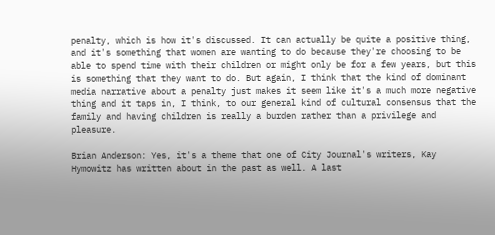penalty, which is how it's discussed. It can actually be quite a positive thing, and it's something that women are wanting to do because they're choosing to be able to spend time with their children or might only be for a few years, but this is something that they want to do. But again, I think that the kind of dominant media narrative about a penalty just makes it seem like it's a much more negative thing and it taps in, I think, to our general kind of cultural consensus that the family and having children is really a burden rather than a privilege and pleasure.

Brian Anderson: Yes, it's a theme that one of City Journal's writers, Kay Hymowitz has written about in the past as well. A last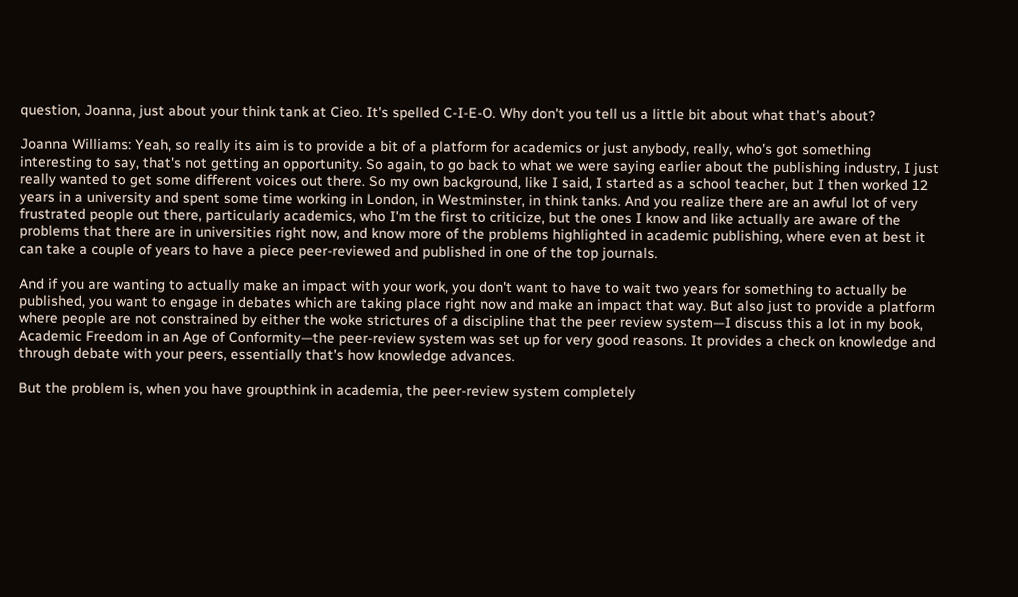question, Joanna, just about your think tank at Cieo. It's spelled C-I-E-O. Why don't you tell us a little bit about what that's about?

Joanna Williams: Yeah, so really its aim is to provide a bit of a platform for academics or just anybody, really, who's got something interesting to say, that's not getting an opportunity. So again, to go back to what we were saying earlier about the publishing industry, I just really wanted to get some different voices out there. So my own background, like I said, I started as a school teacher, but I then worked 12 years in a university and spent some time working in London, in Westminster, in think tanks. And you realize there are an awful lot of very frustrated people out there, particularly academics, who I'm the first to criticize, but the ones I know and like actually are aware of the problems that there are in universities right now, and know more of the problems highlighted in academic publishing, where even at best it can take a couple of years to have a piece peer-reviewed and published in one of the top journals.

And if you are wanting to actually make an impact with your work, you don't want to have to wait two years for something to actually be published, you want to engage in debates which are taking place right now and make an impact that way. But also just to provide a platform where people are not constrained by either the woke strictures of a discipline that the peer review system—I discuss this a lot in my book, Academic Freedom in an Age of Conformity—the peer-review system was set up for very good reasons. It provides a check on knowledge and through debate with your peers, essentially that's how knowledge advances.

But the problem is, when you have groupthink in academia, the peer-review system completely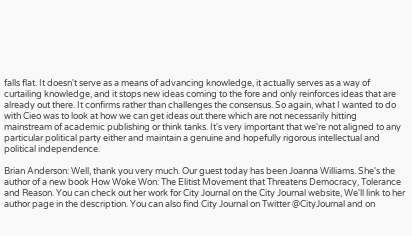falls flat. It doesn't serve as a means of advancing knowledge, it actually serves as a way of curtailing knowledge, and it stops new ideas coming to the fore and only reinforces ideas that are already out there. It confirms rather than challenges the consensus. So again, what I wanted to do with Cieo was to look at how we can get ideas out there which are not necessarily hitting mainstream of academic publishing or think tanks. It's very important that we're not aligned to any particular political party either and maintain a genuine and hopefully rigorous intellectual and political independence.

Brian Anderson: Well, thank you very much. Our guest today has been Joanna Williams. She's the author of a new book How Woke Won: The Elitist Movement that Threatens Democracy, Tolerance and Reason. You can check out her work for City Journal on the City Journal website, We'll link to her author page in the description. You can also find City Journal on Twitter @CityJournal and on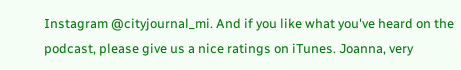Instagram @cityjournal_mi. And if you like what you've heard on the podcast, please give us a nice ratings on iTunes. Joanna, very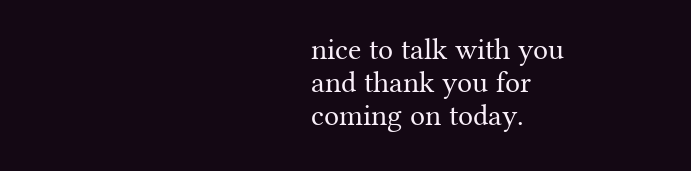nice to talk with you and thank you for coming on today.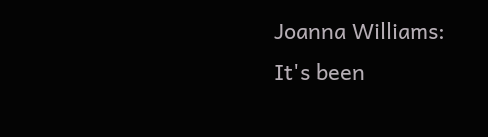Joanna Williams: It's been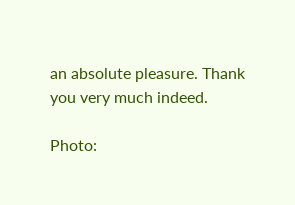an absolute pleasure. Thank you very much indeed.

Photo: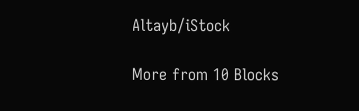Altayb/iStock

More from 10 Blocks